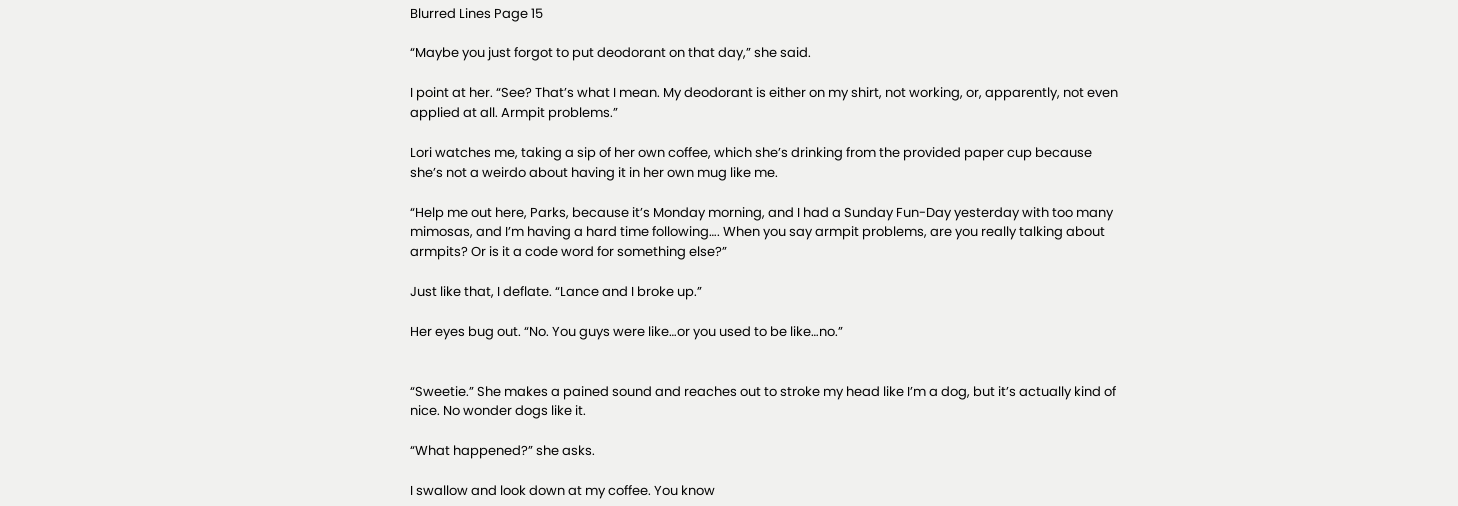Blurred Lines Page 15

“Maybe you just forgot to put deodorant on that day,” she said.

I point at her. “See? That’s what I mean. My deodorant is either on my shirt, not working, or, apparently, not even applied at all. Armpit problems.”

Lori watches me, taking a sip of her own coffee, which she’s drinking from the provided paper cup because she’s not a weirdo about having it in her own mug like me.

“Help me out here, Parks, because it’s Monday morning, and I had a Sunday Fun-Day yesterday with too many mimosas, and I’m having a hard time following…. When you say armpit problems, are you really talking about armpits? Or is it a code word for something else?”

Just like that, I deflate. “Lance and I broke up.”

Her eyes bug out. “No. You guys were like…or you used to be like…no.”


“Sweetie.” She makes a pained sound and reaches out to stroke my head like I’m a dog, but it’s actually kind of nice. No wonder dogs like it.

“What happened?” she asks.

I swallow and look down at my coffee. You know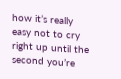how it’s really easy not to cry right up until the second you’re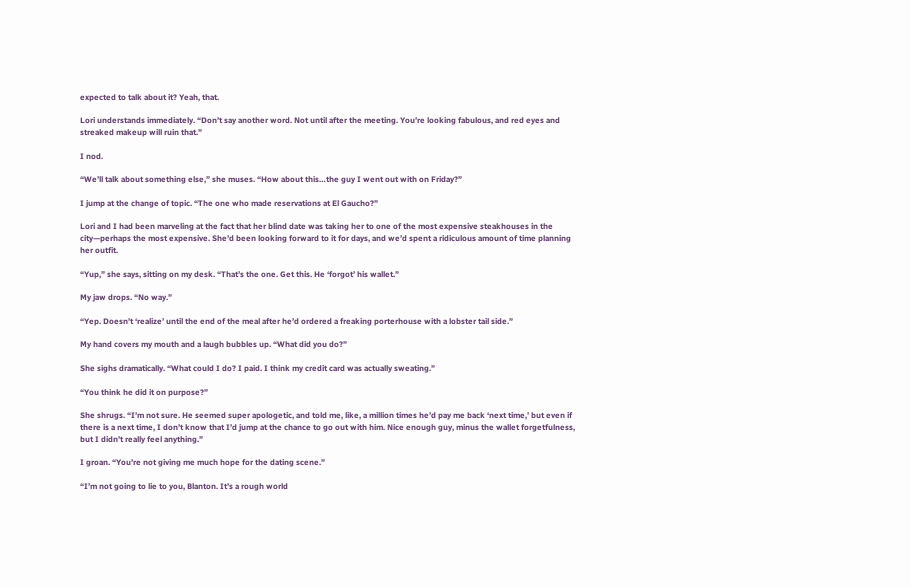expected to talk about it? Yeah, that.

Lori understands immediately. “Don’t say another word. Not until after the meeting. You’re looking fabulous, and red eyes and streaked makeup will ruin that.”

I nod.

“We’ll talk about something else,” she muses. “How about this…the guy I went out with on Friday?”

I jump at the change of topic. “The one who made reservations at El Gaucho?”

Lori and I had been marveling at the fact that her blind date was taking her to one of the most expensive steakhouses in the city—perhaps the most expensive. She’d been looking forward to it for days, and we’d spent a ridiculous amount of time planning her outfit.

“Yup,” she says, sitting on my desk. “That’s the one. Get this. He ‘forgot’ his wallet.”

My jaw drops. “No way.”

“Yep. Doesn’t ‘realize’ until the end of the meal after he’d ordered a freaking porterhouse with a lobster tail side.”

My hand covers my mouth and a laugh bubbles up. “What did you do?”

She sighs dramatically. “What could I do? I paid. I think my credit card was actually sweating.”

“You think he did it on purpose?”

She shrugs. “I’m not sure. He seemed super apologetic, and told me, like, a million times he’d pay me back ‘next time,’ but even if there is a next time, I don’t know that I’d jump at the chance to go out with him. Nice enough guy, minus the wallet forgetfulness, but I didn’t really feel anything.”

I groan. “You’re not giving me much hope for the dating scene.”

“I’m not going to lie to you, Blanton. It’s a rough world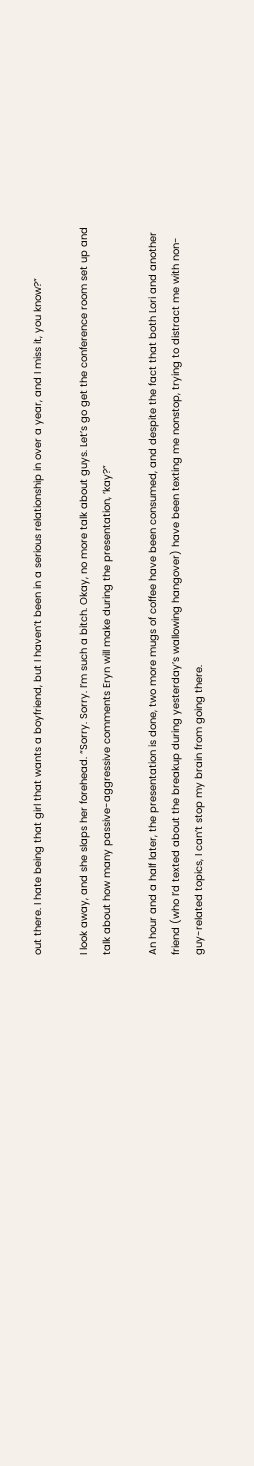out there. I hate being that girl that wants a boyfriend, but I haven’t been in a serious relationship in over a year, and I miss it, you know?”

I look away, and she slaps her forehead. “Sorry. Sorry. I’m such a bitch. Okay, no more talk about guys. Let’s go get the conference room set up and talk about how many passive-aggressive comments Eryn will make during the presentation, ’kay?”

An hour and a half later, the presentation is done, two more mugs of coffee have been consumed, and despite the fact that both Lori and another friend (who I’d texted about the breakup during yesterday’s wallowing hangover) have been texting me nonstop, trying to distract me with non-guy-related topics, I can’t stop my brain from going there.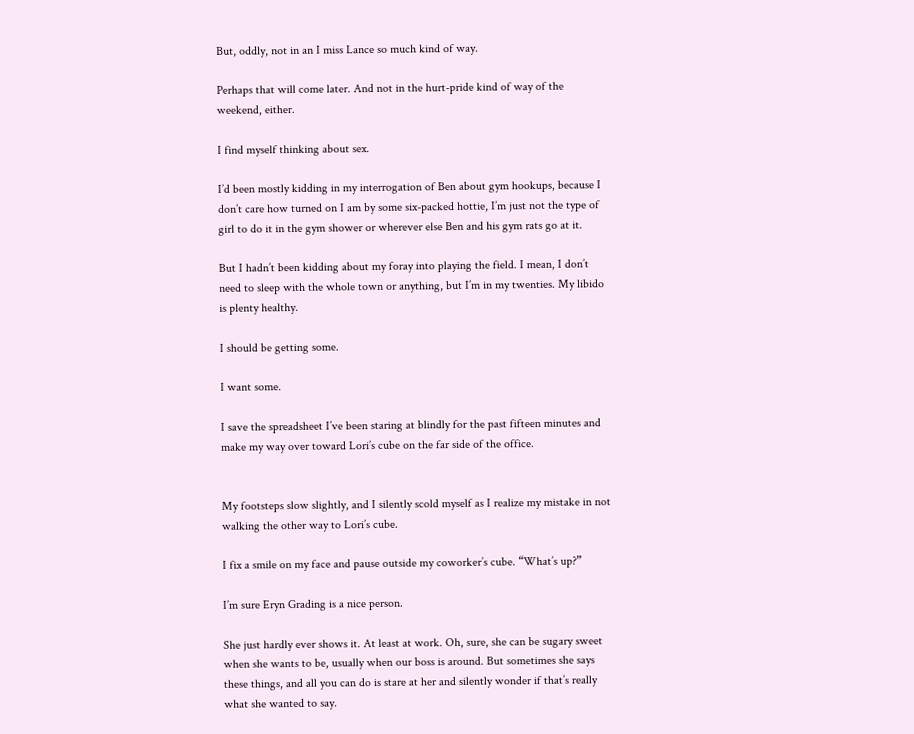But, oddly, not in an I miss Lance so much kind of way.

Perhaps that will come later. And not in the hurt-pride kind of way of the weekend, either.

I find myself thinking about sex.

I’d been mostly kidding in my interrogation of Ben about gym hookups, because I don’t care how turned on I am by some six-packed hottie, I’m just not the type of girl to do it in the gym shower or wherever else Ben and his gym rats go at it.

But I hadn’t been kidding about my foray into playing the field. I mean, I don’t need to sleep with the whole town or anything, but I’m in my twenties. My libido is plenty healthy.

I should be getting some.

I want some.

I save the spreadsheet I’ve been staring at blindly for the past fifteen minutes and make my way over toward Lori’s cube on the far side of the office.


My footsteps slow slightly, and I silently scold myself as I realize my mistake in not walking the other way to Lori’s cube.

I fix a smile on my face and pause outside my coworker’s cube. “What’s up?”

I’m sure Eryn Grading is a nice person.

She just hardly ever shows it. At least at work. Oh, sure, she can be sugary sweet when she wants to be, usually when our boss is around. But sometimes she says these things, and all you can do is stare at her and silently wonder if that’s really what she wanted to say.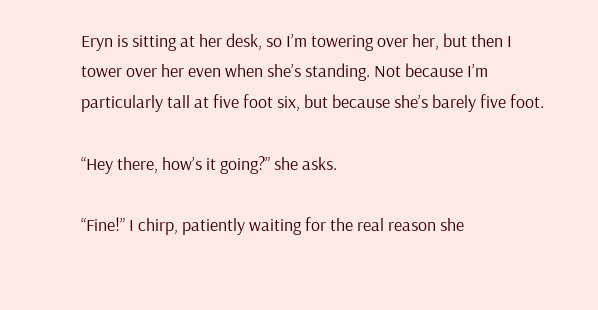Eryn is sitting at her desk, so I’m towering over her, but then I tower over her even when she’s standing. Not because I’m particularly tall at five foot six, but because she’s barely five foot.

“Hey there, how’s it going?” she asks.

“Fine!” I chirp, patiently waiting for the real reason she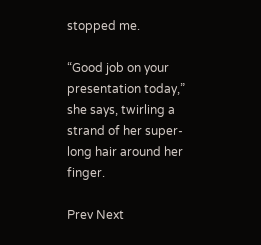stopped me.

“Good job on your presentation today,” she says, twirling a strand of her super-long hair around her finger.

Prev Next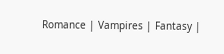Romance | Vampires | Fantasy |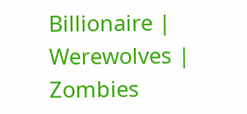Billionaire | Werewolves | Zombies